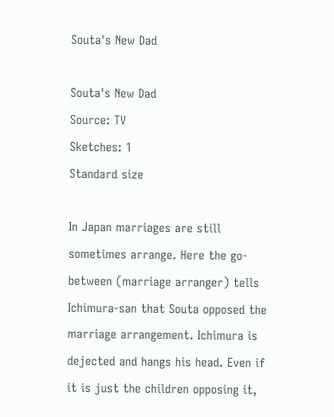Souta's New Dad

Souta's New Dad
Source: TV
Sketches: 1
Standard size

In Japan marriages are still sometimes arrange. Here the go-between (marriage arranger) tells Ichimura-san that Souta opposed the marriage arrangement. Ichimura is dejected and hangs his head. Even if it is just the children opposing it,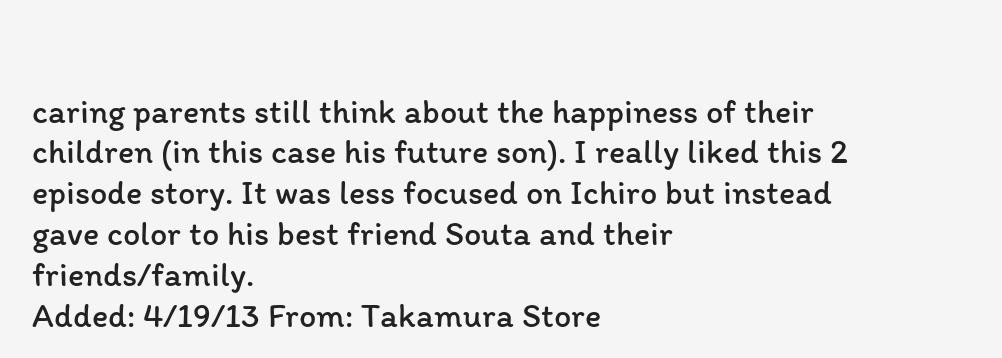caring parents still think about the happiness of their children (in this case his future son). I really liked this 2 episode story. It was less focused on Ichiro but instead gave color to his best friend Souta and their friends/family.
Added: 4/19/13 From: Takamura Store